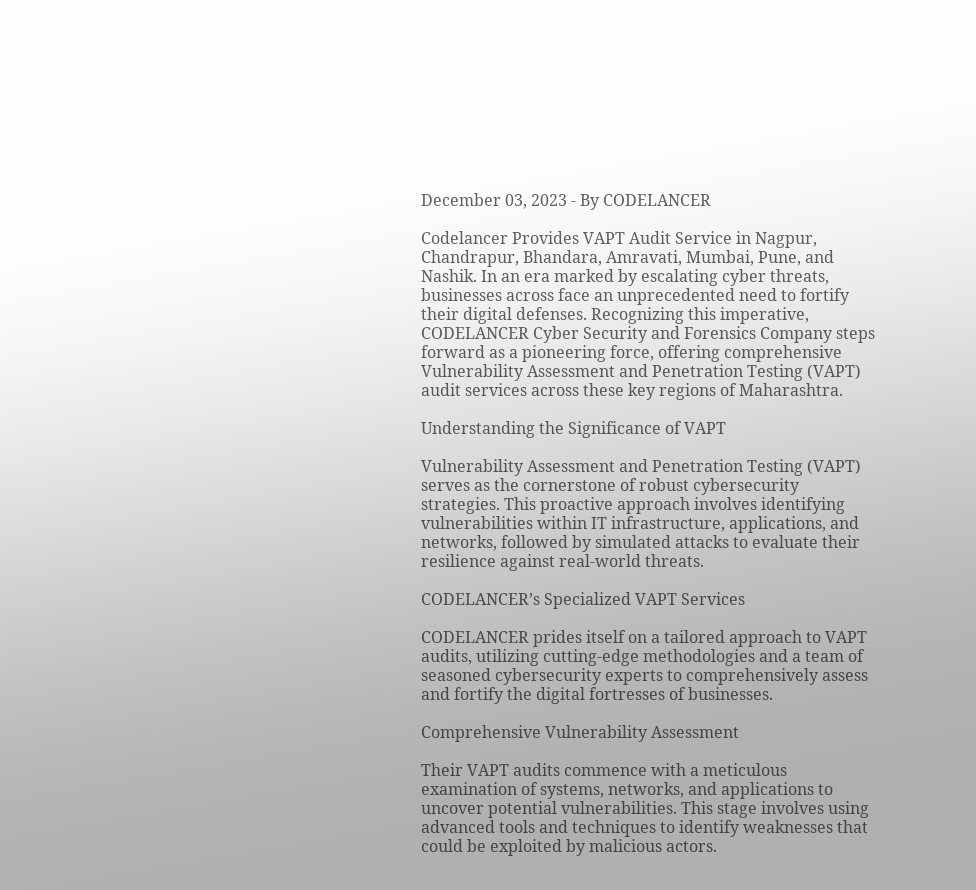December 03, 2023 - By CODELANCER

Codelancer Provides VAPT Audit Service in Nagpur, Chandrapur, Bhandara, Amravati, Mumbai, Pune, and Nashik. In an era marked by escalating cyber threats, businesses across face an unprecedented need to fortify their digital defenses. Recognizing this imperative, CODELANCER Cyber Security and Forensics Company steps forward as a pioneering force, offering comprehensive Vulnerability Assessment and Penetration Testing (VAPT) audit services across these key regions of Maharashtra.

Understanding the Significance of VAPT

Vulnerability Assessment and Penetration Testing (VAPT) serves as the cornerstone of robust cybersecurity strategies. This proactive approach involves identifying vulnerabilities within IT infrastructure, applications, and networks, followed by simulated attacks to evaluate their resilience against real-world threats.

CODELANCER’s Specialized VAPT Services

CODELANCER prides itself on a tailored approach to VAPT audits, utilizing cutting-edge methodologies and a team of seasoned cybersecurity experts to comprehensively assess and fortify the digital fortresses of businesses.

Comprehensive Vulnerability Assessment

Their VAPT audits commence with a meticulous examination of systems, networks, and applications to uncover potential vulnerabilities. This stage involves using advanced tools and techniques to identify weaknesses that could be exploited by malicious actors.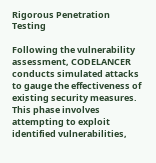Rigorous Penetration Testing

Following the vulnerability assessment, CODELANCER conducts simulated attacks to gauge the effectiveness of existing security measures. This phase involves attempting to exploit identified vulnerabilities,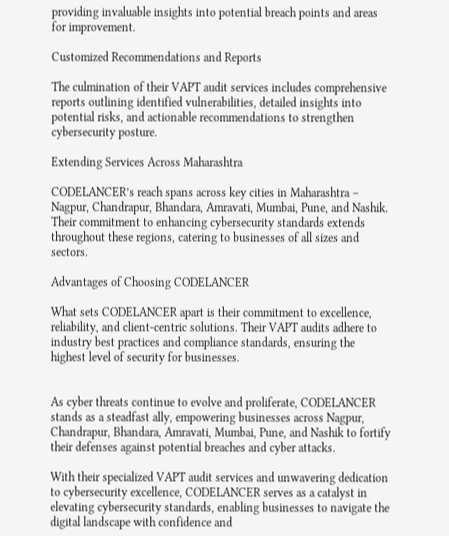providing invaluable insights into potential breach points and areas for improvement.

Customized Recommendations and Reports

The culmination of their VAPT audit services includes comprehensive reports outlining identified vulnerabilities, detailed insights into potential risks, and actionable recommendations to strengthen cybersecurity posture.

Extending Services Across Maharashtra

CODELANCER’s reach spans across key cities in Maharashtra – Nagpur, Chandrapur, Bhandara, Amravati, Mumbai, Pune, and Nashik. Their commitment to enhancing cybersecurity standards extends throughout these regions, catering to businesses of all sizes and sectors.

Advantages of Choosing CODELANCER

What sets CODELANCER apart is their commitment to excellence, reliability, and client-centric solutions. Their VAPT audits adhere to industry best practices and compliance standards, ensuring the highest level of security for businesses.


As cyber threats continue to evolve and proliferate, CODELANCER stands as a steadfast ally, empowering businesses across Nagpur, Chandrapur, Bhandara, Amravati, Mumbai, Pune, and Nashik to fortify their defenses against potential breaches and cyber attacks.

With their specialized VAPT audit services and unwavering dedication to cybersecurity excellence, CODELANCER serves as a catalyst in elevating cybersecurity standards, enabling businesses to navigate the digital landscape with confidence and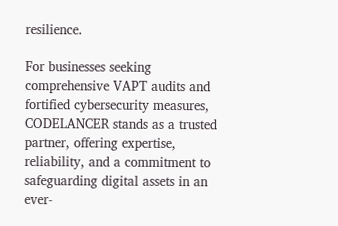resilience.

For businesses seeking comprehensive VAPT audits and fortified cybersecurity measures, CODELANCER stands as a trusted partner, offering expertise, reliability, and a commitment to safeguarding digital assets in an ever-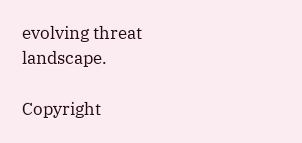evolving threat landscape.

Copyright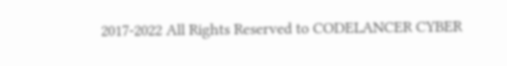2017-2022 All Rights Reserved to CODELANCER CYBER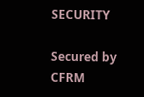SECURITY

Secured by CFRM